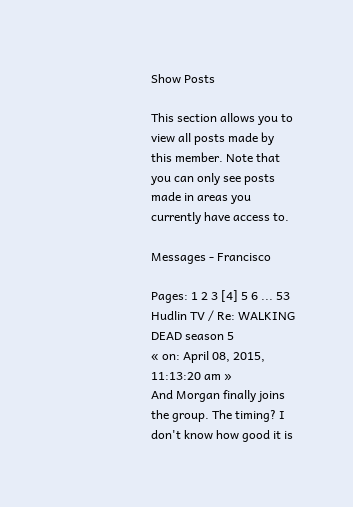Show Posts

This section allows you to view all posts made by this member. Note that you can only see posts made in areas you currently have access to.

Messages - Francisco

Pages: 1 2 3 [4] 5 6 ... 53
Hudlin TV / Re: WALKING DEAD season 5
« on: April 08, 2015, 11:13:20 am »
And Morgan finally joins the group. The timing? I don't know how good it is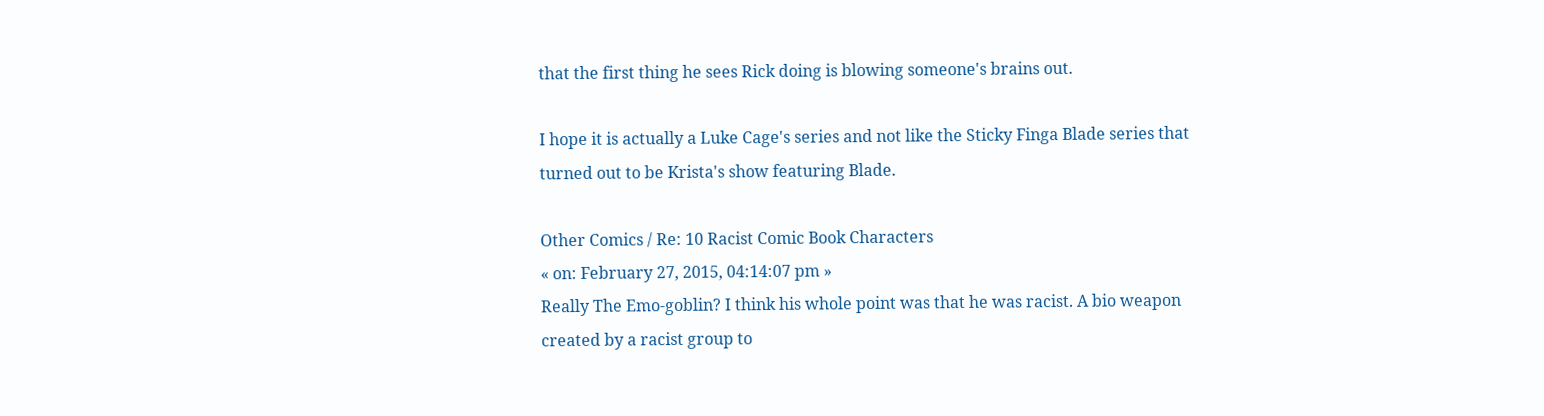that the first thing he sees Rick doing is blowing someone's brains out.

I hope it is actually a Luke Cage's series and not like the Sticky Finga Blade series that turned out to be Krista's show featuring Blade.

Other Comics / Re: 10 Racist Comic Book Characters
« on: February 27, 2015, 04:14:07 pm »
Really The Emo-goblin? I think his whole point was that he was racist. A bio weapon created by a racist group to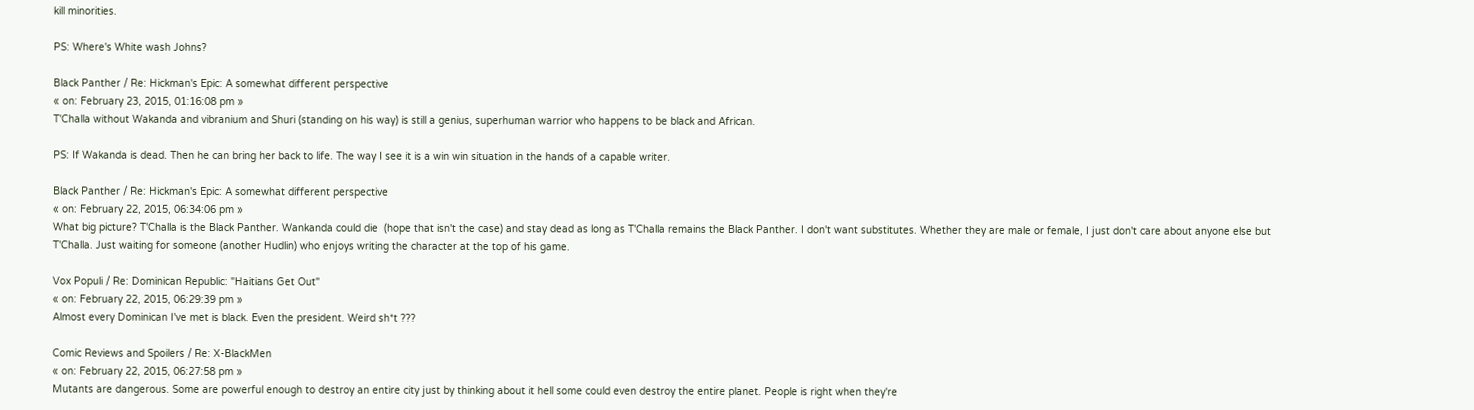kill minorities.

PS: Where's White wash Johns?

Black Panther / Re: Hickman's Epic: A somewhat different perspective
« on: February 23, 2015, 01:16:08 pm »
T'Challa without Wakanda and vibranium and Shuri (standing on his way) is still a genius, superhuman warrior who happens to be black and African.

PS: If Wakanda is dead. Then he can bring her back to life. The way I see it is a win win situation in the hands of a capable writer.

Black Panther / Re: Hickman's Epic: A somewhat different perspective
« on: February 22, 2015, 06:34:06 pm »
What big picture? T'Challa is the Black Panther. Wankanda could die  (hope that isn't the case) and stay dead as long as T'Challa remains the Black Panther. I don't want substitutes. Whether they are male or female, I just don't care about anyone else but T'Challa. Just waiting for someone (another Hudlin) who enjoys writing the character at the top of his game.

Vox Populi / Re: Dominican Republic: "Haitians Get Out"
« on: February 22, 2015, 06:29:39 pm »
Almost every Dominican I've met is black. Even the president. Weird sh*t ???

Comic Reviews and Spoilers / Re: X-BlackMen
« on: February 22, 2015, 06:27:58 pm »
Mutants are dangerous. Some are powerful enough to destroy an entire city just by thinking about it hell some could even destroy the entire planet. People is right when they're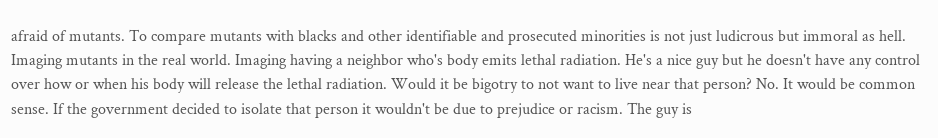afraid of mutants. To compare mutants with blacks and other identifiable and prosecuted minorities is not just ludicrous but immoral as hell. Imaging mutants in the real world. Imaging having a neighbor who's body emits lethal radiation. He's a nice guy but he doesn't have any control over how or when his body will release the lethal radiation. Would it be bigotry to not want to live near that person? No. It would be common sense. If the government decided to isolate that person it wouldn't be due to prejudice or racism. The guy is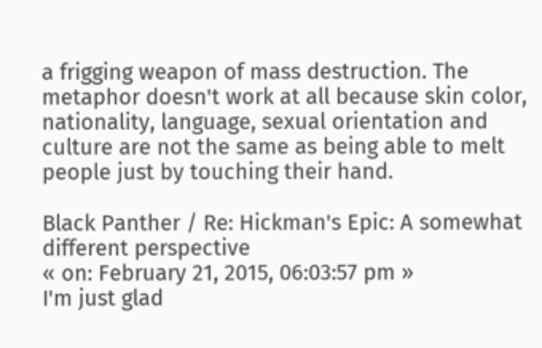a frigging weapon of mass destruction. The metaphor doesn't work at all because skin color, nationality, language, sexual orientation and culture are not the same as being able to melt people just by touching their hand.

Black Panther / Re: Hickman's Epic: A somewhat different perspective
« on: February 21, 2015, 06:03:57 pm »
I'm just glad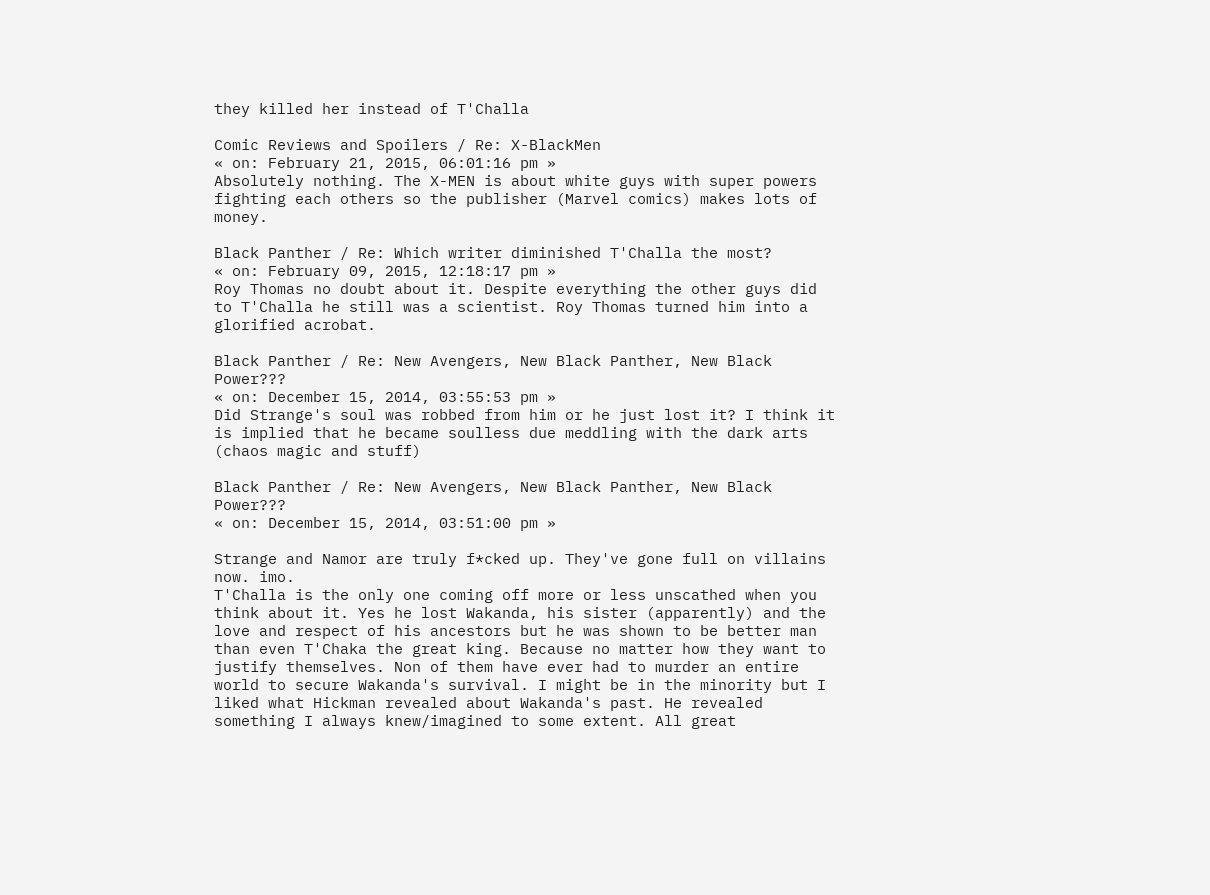they killed her instead of T'Challa

Comic Reviews and Spoilers / Re: X-BlackMen
« on: February 21, 2015, 06:01:16 pm »
Absolutely nothing. The X-MEN is about white guys with super powers fighting each others so the publisher (Marvel comics) makes lots of money.

Black Panther / Re: Which writer diminished T'Challa the most?
« on: February 09, 2015, 12:18:17 pm »
Roy Thomas no doubt about it. Despite everything the other guys did to T'Challa he still was a scientist. Roy Thomas turned him into a glorified acrobat.

Black Panther / Re: New Avengers, New Black Panther, New Black Power???
« on: December 15, 2014, 03:55:53 pm »
Did Strange's soul was robbed from him or he just lost it? I think it is implied that he became soulless due meddling with the dark arts (chaos magic and stuff)

Black Panther / Re: New Avengers, New Black Panther, New Black Power???
« on: December 15, 2014, 03:51:00 pm »

Strange and Namor are truly f*cked up. They've gone full on villains now. imo.
T'Challa is the only one coming off more or less unscathed when you think about it. Yes he lost Wakanda, his sister (apparently) and the love and respect of his ancestors but he was shown to be better man than even T'Chaka the great king. Because no matter how they want to justify themselves. Non of them have ever had to murder an entire world to secure Wakanda's survival. I might be in the minority but I liked what Hickman revealed about Wakanda's past. He revealed something I always knew/imagined to some extent. All great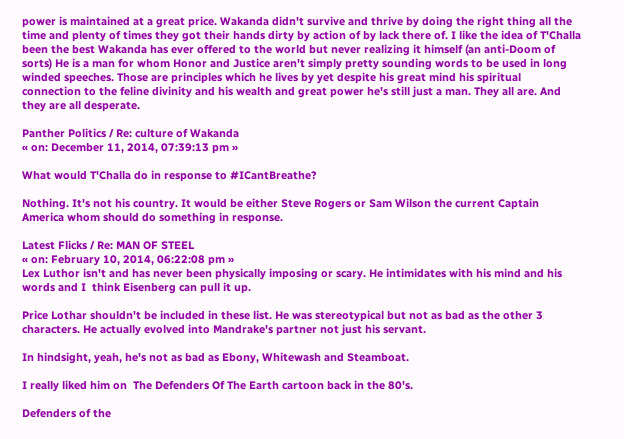power is maintained at a great price. Wakanda didn't survive and thrive by doing the right thing all the time and plenty of times they got their hands dirty by action of by lack there of. I like the idea of T'Challa been the best Wakanda has ever offered to the world but never realizing it himself (an anti-Doom of sorts) He is a man for whom Honor and Justice aren't simply pretty sounding words to be used in long winded speeches. Those are principles which he lives by yet despite his great mind his spiritual connection to the feline divinity and his wealth and great power he's still just a man. They all are. And they are all desperate.

Panther Politics / Re: culture of Wakanda
« on: December 11, 2014, 07:39:13 pm »

What would T'Challa do in response to #ICantBreathe?

Nothing. It's not his country. It would be either Steve Rogers or Sam Wilson the current Captain America whom should do something in response.

Latest Flicks / Re: MAN OF STEEL
« on: February 10, 2014, 06:22:08 pm »
Lex Luthor isn't and has never been physically imposing or scary. He intimidates with his mind and his words and I  think Eisenberg can pull it up.

Price Lothar shouldn't be included in these list. He was stereotypical but not as bad as the other 3 characters. He actually evolved into Mandrake's partner not just his servant.

In hindsight, yeah, he's not as bad as Ebony, Whitewash and Steamboat.

I really liked him on  The Defenders Of The Earth cartoon back in the 80's.

Defenders of the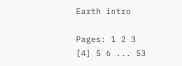Earth intro

Pages: 1 2 3 [4] 5 6 ... 53